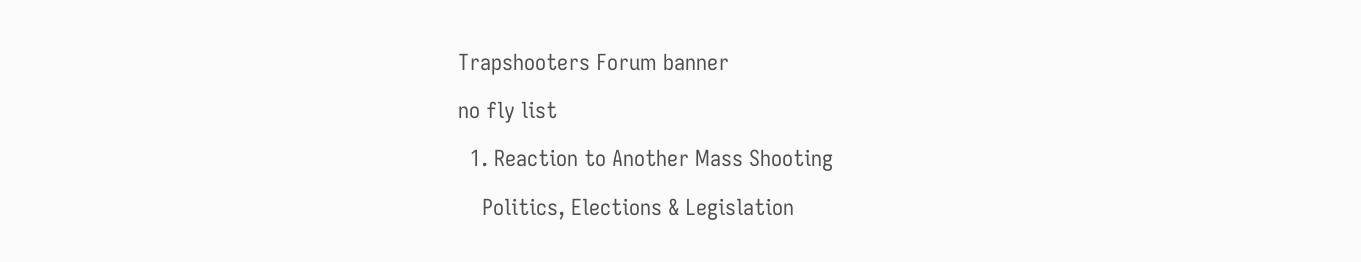Trapshooters Forum banner

no fly list

  1. Reaction to Another Mass Shooting

    Politics, Elections & Legislation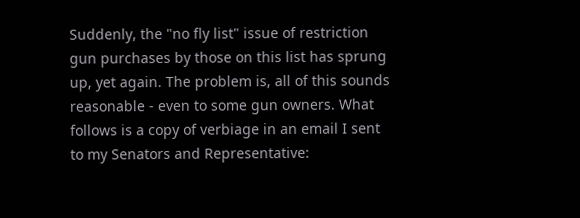Suddenly, the "no fly list" issue of restriction gun purchases by those on this list has sprung up, yet again. The problem is, all of this sounds reasonable - even to some gun owners. What follows is a copy of verbiage in an email I sent to my Senators and Representative: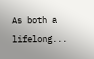As both a lifelong...